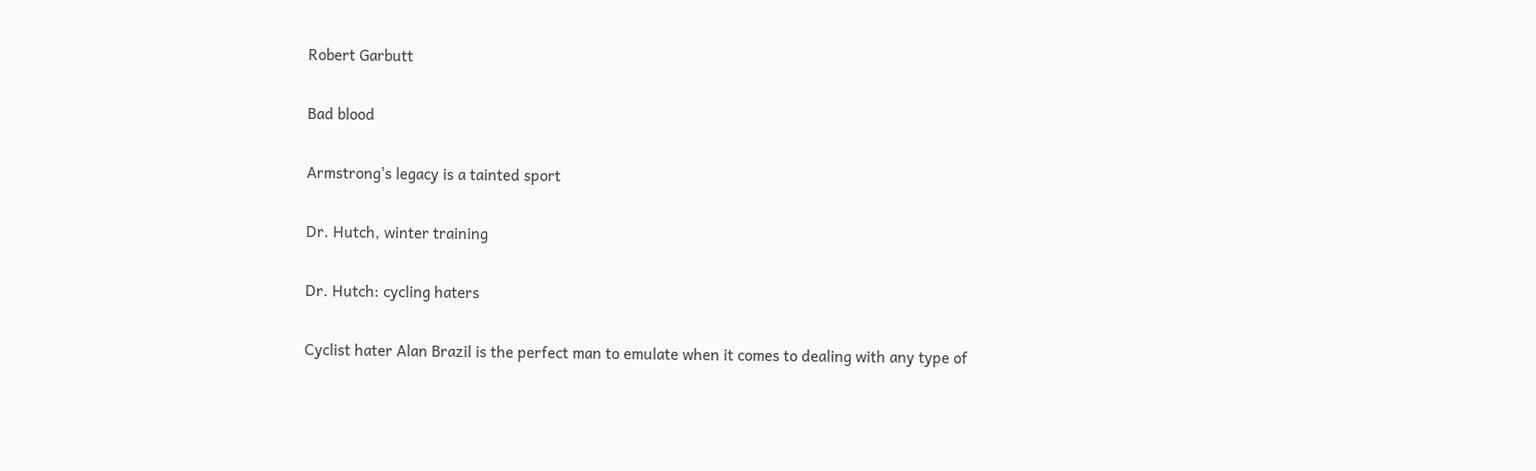Robert Garbutt

Bad blood

Armstrong's legacy is a tainted sport

Dr. Hutch, winter training

Dr. Hutch: cycling haters

Cyclist hater Alan Brazil is the perfect man to emulate when it comes to dealing with any type of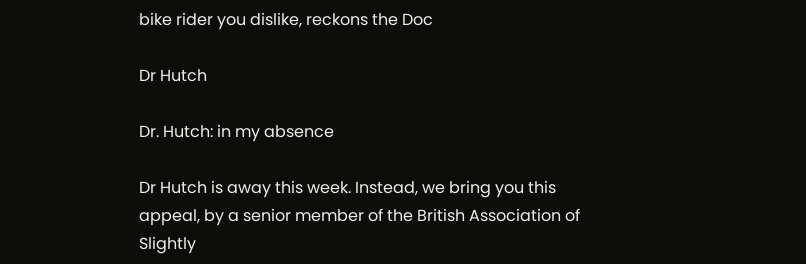bike rider you dislike, reckons the Doc

Dr Hutch

Dr. Hutch: in my absence

Dr Hutch is away this week. Instead, we bring you this appeal, by a senior member of the British Association of Slightly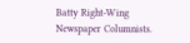Batty Right-Wing Newspaper Columnists.